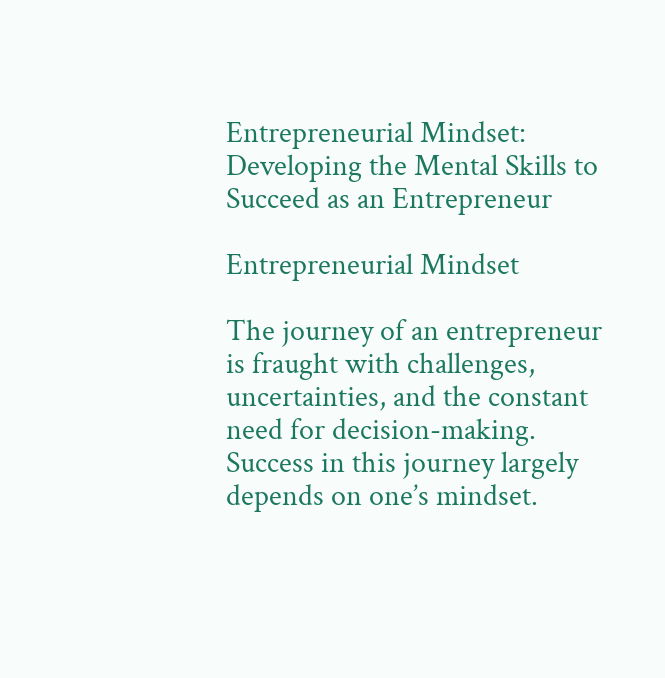Entrepreneurial Mindset: Developing the Mental Skills to Succeed as an Entrepreneur

Entrepreneurial Mindset

The journey of an entrepreneur is fraught with challenges, uncertainties, and the constant need for decision-making. Success in this journey largely depends on one’s mindset.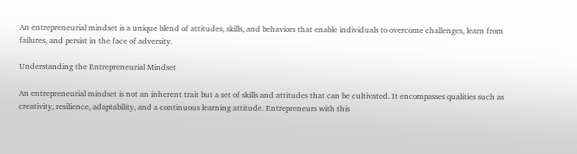An entrepreneurial mindset is a unique blend of attitudes, skills, and behaviors that enable individuals to overcome challenges, learn from failures, and persist in the face of adversity.

Understanding the Entrepreneurial Mindset

An entrepreneurial mindset is not an inherent trait but a set of skills and attitudes that can be cultivated. It encompasses qualities such as creativity, resilience, adaptability, and a continuous learning attitude. Entrepreneurs with this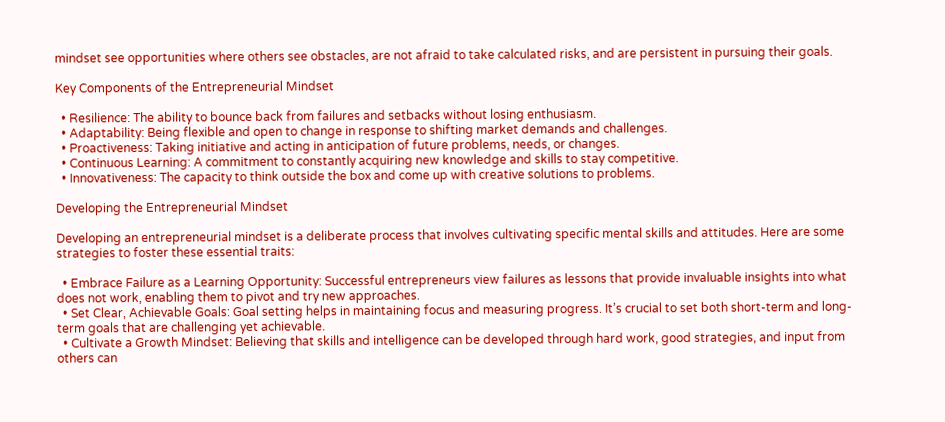mindset see opportunities where others see obstacles, are not afraid to take calculated risks, and are persistent in pursuing their goals.

Key Components of the Entrepreneurial Mindset

  • Resilience: The ability to bounce back from failures and setbacks without losing enthusiasm.
  • Adaptability: Being flexible and open to change in response to shifting market demands and challenges.
  • Proactiveness: Taking initiative and acting in anticipation of future problems, needs, or changes.
  • Continuous Learning: A commitment to constantly acquiring new knowledge and skills to stay competitive.
  • Innovativeness: The capacity to think outside the box and come up with creative solutions to problems.

Developing the Entrepreneurial Mindset

Developing an entrepreneurial mindset is a deliberate process that involves cultivating specific mental skills and attitudes. Here are some strategies to foster these essential traits:

  • Embrace Failure as a Learning Opportunity: Successful entrepreneurs view failures as lessons that provide invaluable insights into what does not work, enabling them to pivot and try new approaches.
  • Set Clear, Achievable Goals: Goal setting helps in maintaining focus and measuring progress. It’s crucial to set both short-term and long-term goals that are challenging yet achievable.
  • Cultivate a Growth Mindset: Believing that skills and intelligence can be developed through hard work, good strategies, and input from others can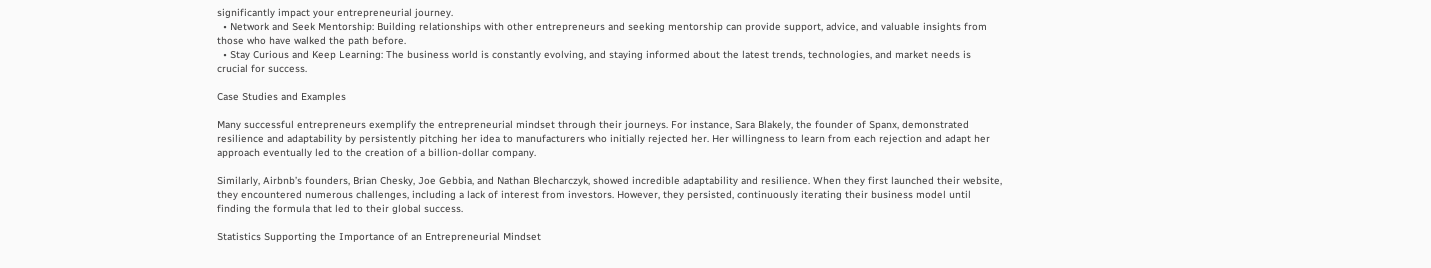significantly impact your entrepreneurial journey.
  • Network and Seek Mentorship: Building relationships with other entrepreneurs and seeking mentorship can provide support, advice, and valuable insights from those who have walked the path before.
  • Stay Curious and Keep Learning: The business world is constantly evolving, and staying informed about the latest trends, technologies, and market needs is crucial for success.

Case Studies and Examples

Many successful entrepreneurs exemplify the entrepreneurial mindset through their journeys. For instance, Sara Blakely, the founder of Spanx, demonstrated resilience and adaptability by persistently pitching her idea to manufacturers who initially rejected her. Her willingness to learn from each rejection and adapt her approach eventually led to the creation of a billion-dollar company.

Similarly, Airbnb’s founders, Brian Chesky, Joe Gebbia, and Nathan Blecharczyk, showed incredible adaptability and resilience. When they first launched their website, they encountered numerous challenges, including a lack of interest from investors. However, they persisted, continuously iterating their business model until finding the formula that led to their global success.

Statistics Supporting the Importance of an Entrepreneurial Mindset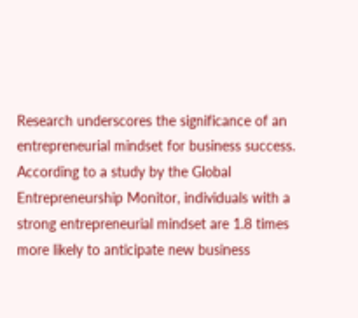Research underscores the significance of an entrepreneurial mindset for business success. According to a study by the Global Entrepreneurship Monitor, individuals with a strong entrepreneurial mindset are 1.8 times more likely to anticipate new business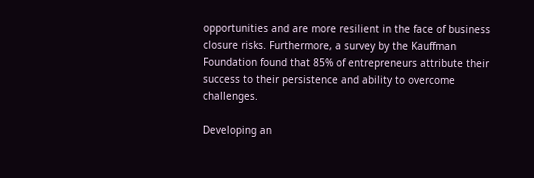opportunities and are more resilient in the face of business closure risks. Furthermore, a survey by the Kauffman Foundation found that 85% of entrepreneurs attribute their success to their persistence and ability to overcome challenges.

Developing an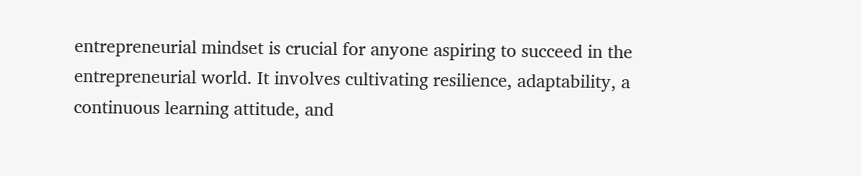entrepreneurial mindset is crucial for anyone aspiring to succeed in the entrepreneurial world. It involves cultivating resilience, adaptability, a continuous learning attitude, and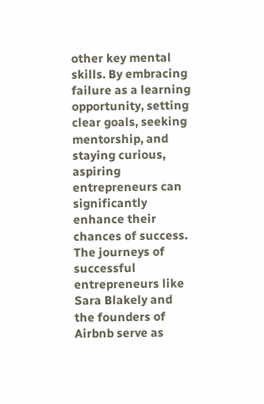other key mental skills. By embracing failure as a learning opportunity, setting clear goals, seeking mentorship, and staying curious, aspiring entrepreneurs can significantly enhance their chances of success. The journeys of successful entrepreneurs like Sara Blakely and the founders of Airbnb serve as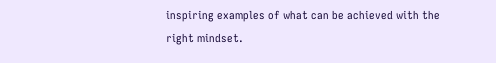inspiring examples of what can be achieved with the right mindset.